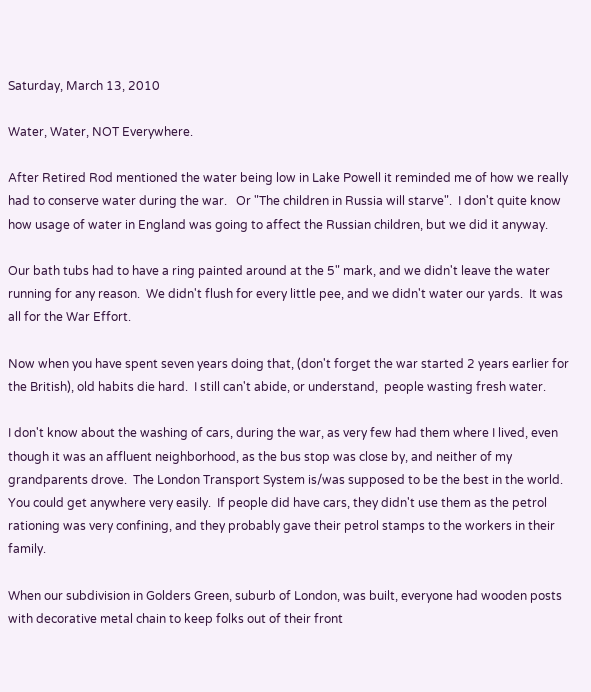Saturday, March 13, 2010

Water, Water, NOT Everywhere.

After Retired Rod mentioned the water being low in Lake Powell it reminded me of how we really had to conserve water during the war.   Or "The children in Russia will starve".  I don't quite know how usage of water in England was going to affect the Russian children, but we did it anyway.

Our bath tubs had to have a ring painted around at the 5" mark, and we didn't leave the water running for any reason.  We didn't flush for every little pee, and we didn't water our yards.  It was all for the War Effort.

Now when you have spent seven years doing that, (don't forget the war started 2 years earlier for the British), old habits die hard.  I still can't abide, or understand,  people wasting fresh water.

I don't know about the washing of cars, during the war, as very few had them where I lived, even though it was an affluent neighborhood, as the bus stop was close by, and neither of my grandparents drove.  The London Transport System is/was supposed to be the best in the world.  You could get anywhere very easily.  If people did have cars, they didn't use them as the petrol rationing was very confining, and they probably gave their petrol stamps to the workers in their family.

When our subdivision in Golders Green, suburb of London, was built, everyone had wooden posts with decorative metal chain to keep folks out of their front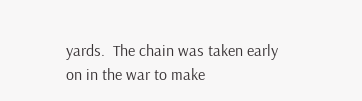yards.  The chain was taken early on in the war to make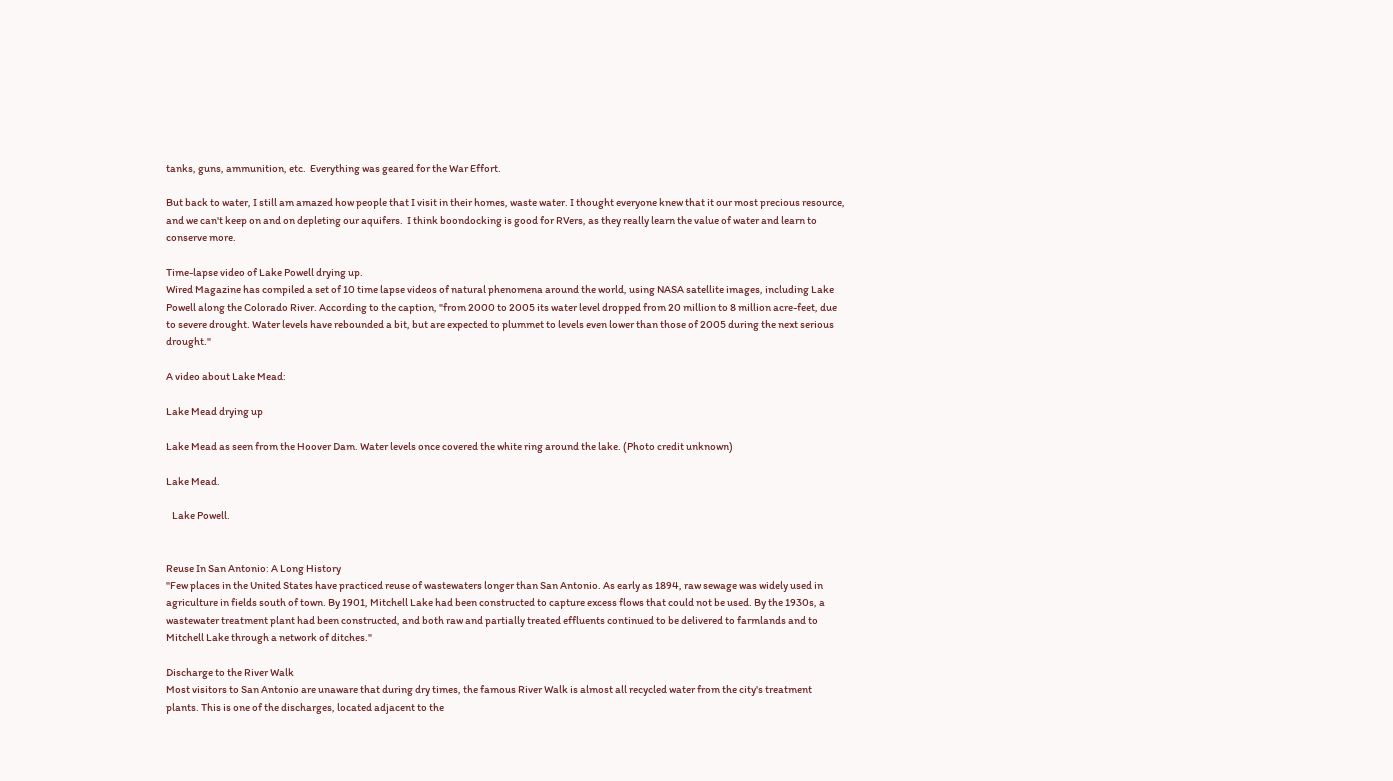tanks, guns, ammunition, etc.  Everything was geared for the War Effort.

But back to water, I still am amazed how people that I visit in their homes, waste water. I thought everyone knew that it our most precious resource, and we can't keep on and on depleting our aquifers.  I think boondocking is good for RVers, as they really learn the value of water and learn to conserve more.

Time-lapse video of Lake Powell drying up.
Wired Magazine has compiled a set of 10 time lapse videos of natural phenomena around the world, using NASA satellite images, including Lake Powell along the Colorado River. According to the caption, "from 2000 to 2005 its water level dropped from 20 million to 8 million acre-feet, due to severe drought. Water levels have rebounded a bit, but are expected to plummet to levels even lower than those of 2005 during the next serious drought."

A video about Lake Mead:

Lake Mead drying up

Lake Mead as seen from the Hoover Dam. Water levels once covered the white ring around the lake. (Photo credit unknown)

Lake Mead.

   Lake Powell.


Reuse In San Antonio: A Long History
"Few places in the United States have practiced reuse of wastewaters longer than San Antonio. As early as 1894, raw sewage was widely used in agriculture in fields south of town. By 1901, Mitchell Lake had been constructed to capture excess flows that could not be used. By the 1930s, a wastewater treatment plant had been constructed, and both raw and partially treated effluents continued to be delivered to farmlands and to Mitchell Lake through a network of ditches."

Discharge to the River Walk
Most visitors to San Antonio are unaware that during dry times, the famous River Walk is almost all recycled water from the city's treatment plants. This is one of the discharges, located adjacent to the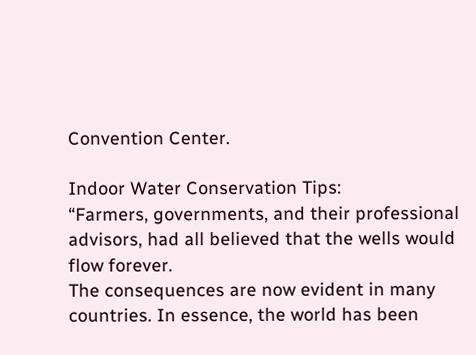Convention Center.

Indoor Water Conservation Tips:
“Farmers, governments, and their professional advisors, had all believed that the wells would flow forever.
The consequences are now evident in many countries. In essence, the world has been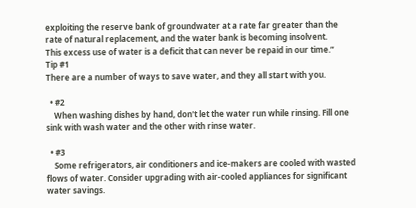exploiting the reserve bank of groundwater at a rate far greater than the rate of natural replacement, and the water bank is becoming insolvent.
This excess use of water is a deficit that can never be repaid in our time.”
Tip #1
There are a number of ways to save water, and they all start with you.

  • #2
    When washing dishes by hand, don't let the water run while rinsing. Fill one sink with wash water and the other with rinse water.

  • #3
    Some refrigerators, air conditioners and ice-makers are cooled with wasted flows of water. Consider upgrading with air-cooled appliances for significant water savings.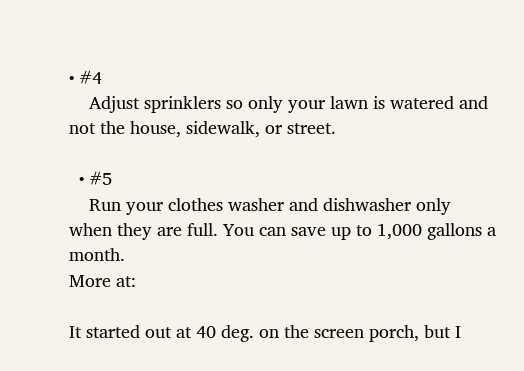• #4
    Adjust sprinklers so only your lawn is watered and not the house, sidewalk, or street.

  • #5
    Run your clothes washer and dishwasher only when they are full. You can save up to 1,000 gallons a month.
More at:

It started out at 40 deg. on the screen porch, but I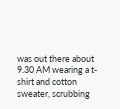was out there about 9.30 AM wearing a t-shirt and cotton sweater, scrubbing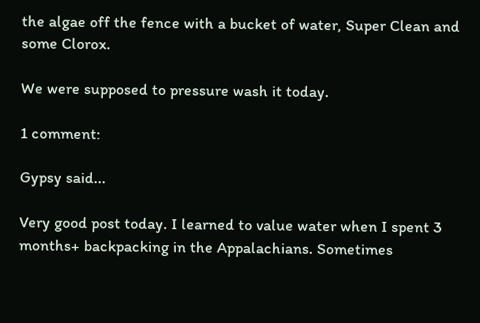the algae off the fence with a bucket of water, Super Clean and some Clorox.

We were supposed to pressure wash it today.

1 comment:

Gypsy said...

Very good post today. I learned to value water when I spent 3 months+ backpacking in the Appalachians. Sometimes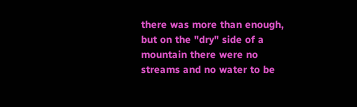there was more than enough, but on the "dry" side of a mountain there were no streams and no water to be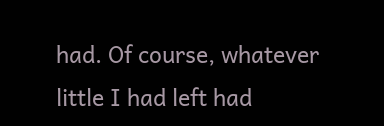had. Of course, whatever little I had left had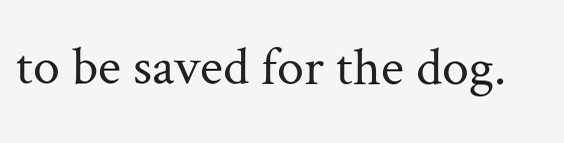to be saved for the dog.